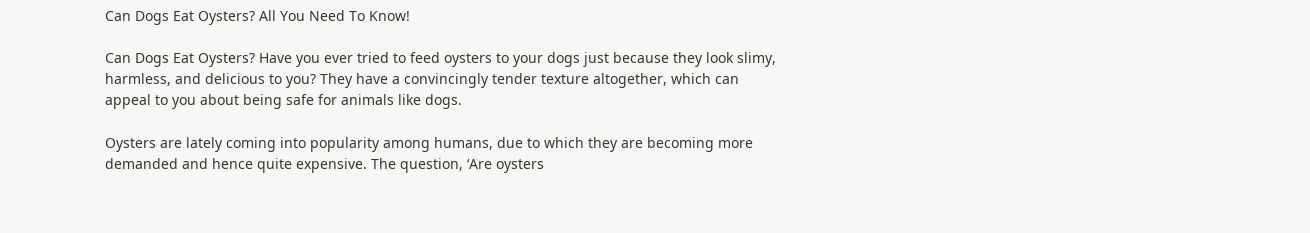Can Dogs Eat Oysters? All You Need To Know!

Can Dogs Eat Oysters? Have you ever tried to feed oysters to your dogs just because they look slimy, harmless, and delicious to you? They have a convincingly tender texture altogether, which can appeal to you about being safe for animals like dogs.

Oysters are lately coming into popularity among humans, due to which they are becoming more demanded and hence quite expensive. The question, ‘Are oysters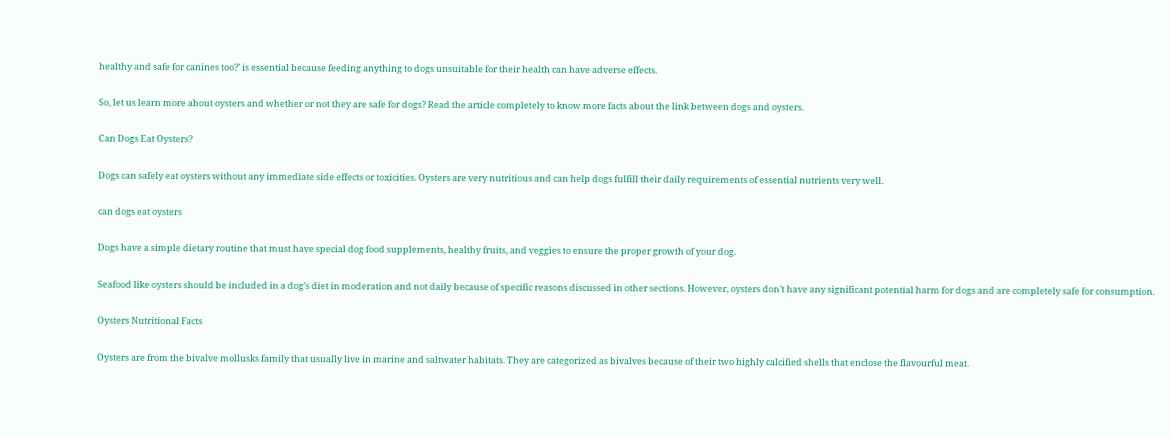healthy and safe for canines too?’ is essential because feeding anything to dogs unsuitable for their health can have adverse effects.

So, let us learn more about oysters and whether or not they are safe for dogs? Read the article completely to know more facts about the link between dogs and oysters.

Can Dogs Eat Oysters?

Dogs can safely eat oysters without any immediate side effects or toxicities. Oysters are very nutritious and can help dogs fulfill their daily requirements of essential nutrients very well.

can dogs eat oysters

Dogs have a simple dietary routine that must have special dog food supplements, healthy fruits, and veggies to ensure the proper growth of your dog.

Seafood like oysters should be included in a dog’s diet in moderation and not daily because of specific reasons discussed in other sections. However, oysters don’t have any significant potential harm for dogs and are completely safe for consumption.

Oysters Nutritional Facts

Oysters are from the bivalve mollusks family that usually live in marine and saltwater habitats. They are categorized as bivalves because of their two highly calcified shells that enclose the flavourful meat.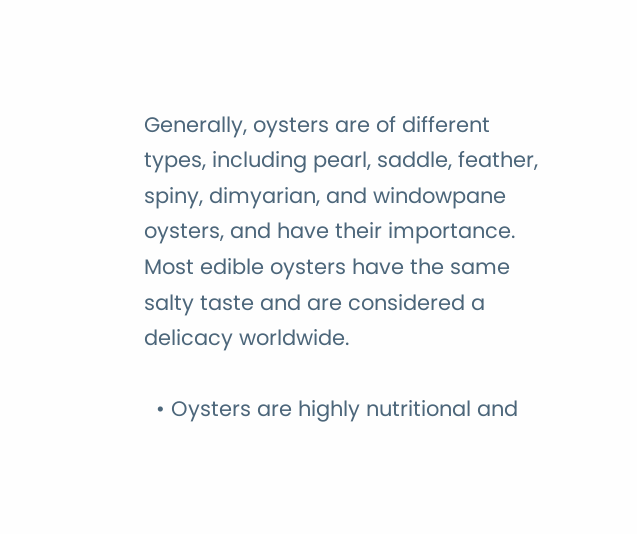Generally, oysters are of different types, including pearl, saddle, feather, spiny, dimyarian, and windowpane oysters, and have their importance. Most edible oysters have the same salty taste and are considered a delicacy worldwide.

  • Oysters are highly nutritional and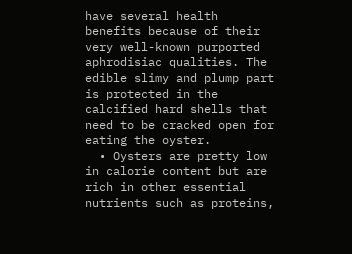have several health benefits because of their very well-known purported aphrodisiac qualities. The edible slimy and plump part is protected in the calcified hard shells that need to be cracked open for eating the oyster.
  • Oysters are pretty low in calorie content but are rich in other essential nutrients such as proteins,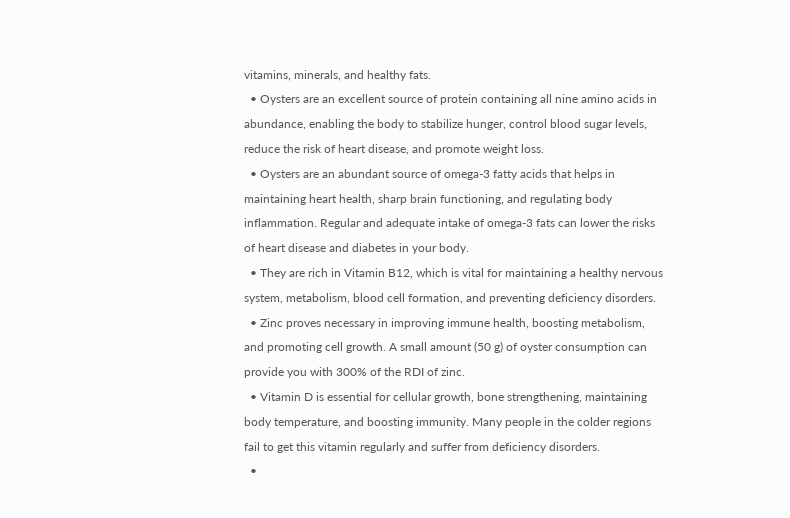vitamins, minerals, and healthy fats.
  • Oysters are an excellent source of protein containing all nine amino acids in abundance, enabling the body to stabilize hunger, control blood sugar levels, reduce the risk of heart disease, and promote weight loss.
  • Oysters are an abundant source of omega-3 fatty acids that helps in maintaining heart health, sharp brain functioning, and regulating body inflammation. Regular and adequate intake of omega-3 fats can lower the risks of heart disease and diabetes in your body.
  • They are rich in Vitamin B12, which is vital for maintaining a healthy nervous system, metabolism, blood cell formation, and preventing deficiency disorders.
  • Zinc proves necessary in improving immune health, boosting metabolism, and promoting cell growth. A small amount (50 g) of oyster consumption can provide you with 300% of the RDI of zinc.
  • Vitamin D is essential for cellular growth, bone strengthening, maintaining body temperature, and boosting immunity. Many people in the colder regions fail to get this vitamin regularly and suffer from deficiency disorders.
  •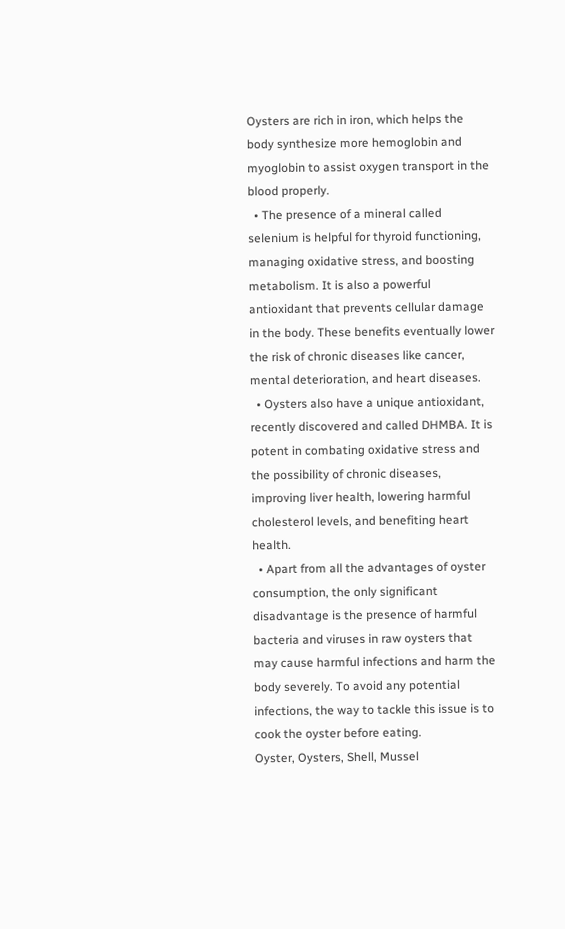Oysters are rich in iron, which helps the body synthesize more hemoglobin and myoglobin to assist oxygen transport in the blood properly.
  • The presence of a mineral called selenium is helpful for thyroid functioning, managing oxidative stress, and boosting metabolism. It is also a powerful antioxidant that prevents cellular damage in the body. These benefits eventually lower the risk of chronic diseases like cancer, mental deterioration, and heart diseases.
  • Oysters also have a unique antioxidant, recently discovered and called DHMBA. It is potent in combating oxidative stress and the possibility of chronic diseases, improving liver health, lowering harmful cholesterol levels, and benefiting heart health.
  • Apart from all the advantages of oyster consumption, the only significant disadvantage is the presence of harmful bacteria and viruses in raw oysters that may cause harmful infections and harm the body severely. To avoid any potential infections, the way to tackle this issue is to cook the oyster before eating.
Oyster, Oysters, Shell, Mussel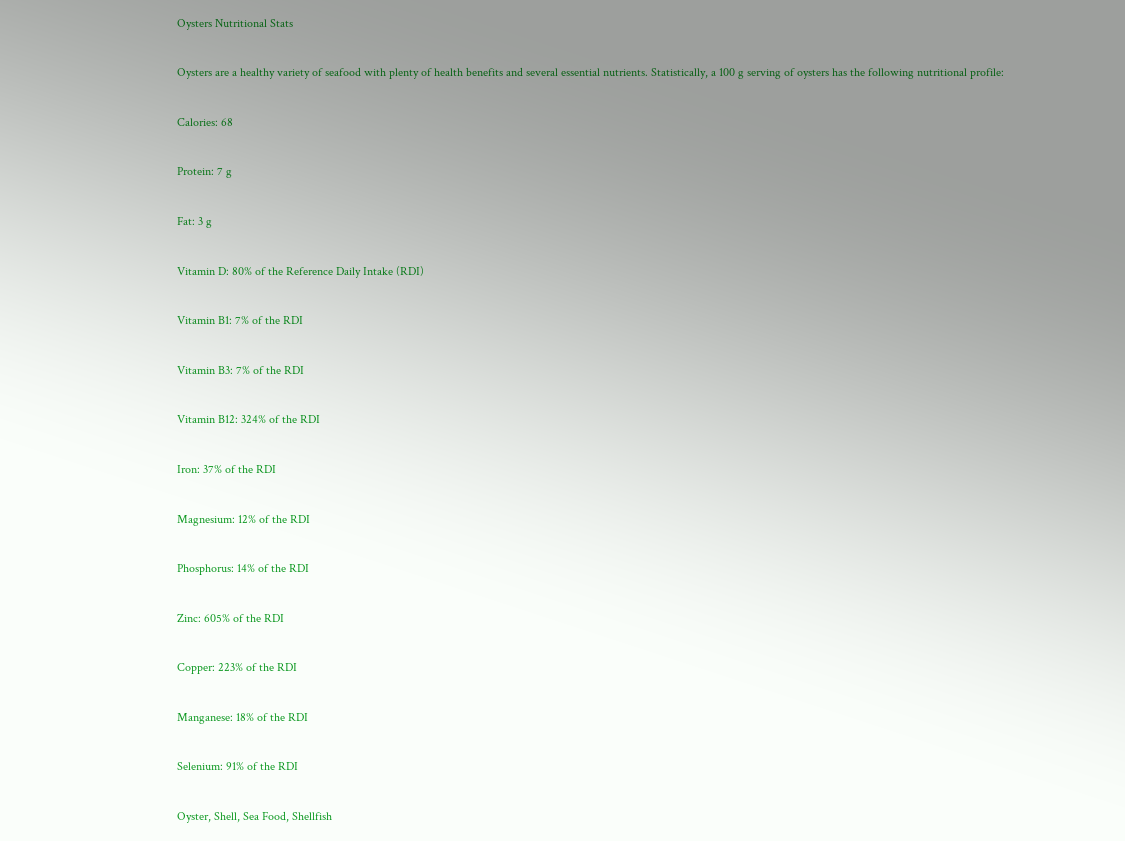Oysters Nutritional Stats

Oysters are a healthy variety of seafood with plenty of health benefits and several essential nutrients. Statistically, a 100 g serving of oysters has the following nutritional profile:

Calories: 68

Protein: 7 g

Fat: 3 g

Vitamin D: 80% of the Reference Daily Intake (RDI)

Vitamin B1: 7% of the RDI

Vitamin B3: 7% of the RDI

Vitamin B12: 324% of the RDI

Iron: 37% of the RDI

Magnesium: 12% of the RDI

Phosphorus: 14% of the RDI

Zinc: 605% of the RDI

Copper: 223% of the RDI

Manganese: 18% of the RDI

Selenium: 91% of the RDI

Oyster, Shell, Sea Food, Shellfish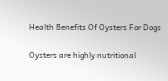Health Benefits Of Oysters For Dogs

Oysters are highly nutritional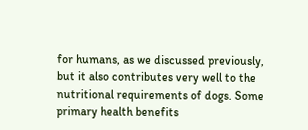for humans, as we discussed previously, but it also contributes very well to the nutritional requirements of dogs. Some primary health benefits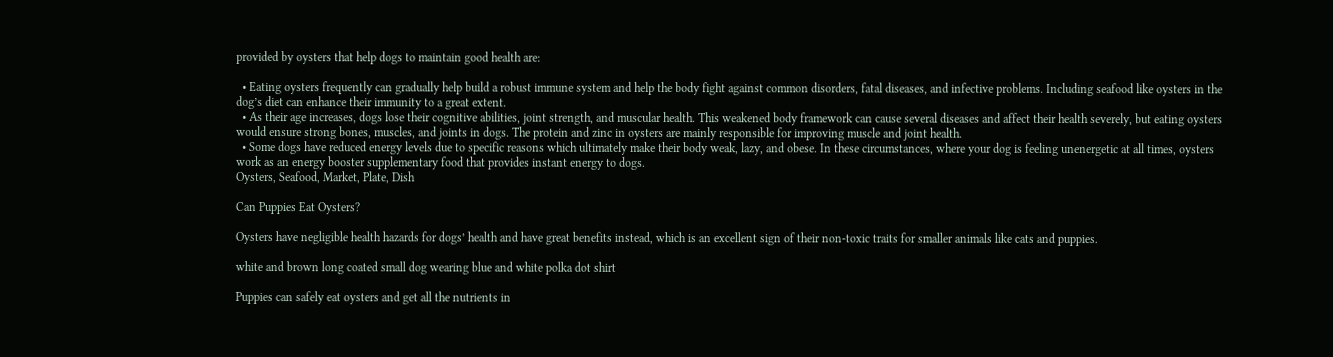provided by oysters that help dogs to maintain good health are:

  • Eating oysters frequently can gradually help build a robust immune system and help the body fight against common disorders, fatal diseases, and infective problems. Including seafood like oysters in the dog’s diet can enhance their immunity to a great extent.
  • As their age increases, dogs lose their cognitive abilities, joint strength, and muscular health. This weakened body framework can cause several diseases and affect their health severely, but eating oysters would ensure strong bones, muscles, and joints in dogs. The protein and zinc in oysters are mainly responsible for improving muscle and joint health.
  • Some dogs have reduced energy levels due to specific reasons which ultimately make their body weak, lazy, and obese. In these circumstances, where your dog is feeling unenergetic at all times, oysters work as an energy booster supplementary food that provides instant energy to dogs.
Oysters, Seafood, Market, Plate, Dish

Can Puppies Eat Oysters?

Oysters have negligible health hazards for dogs’ health and have great benefits instead, which is an excellent sign of their non-toxic traits for smaller animals like cats and puppies.

white and brown long coated small dog wearing blue and white polka dot shirt

Puppies can safely eat oysters and get all the nutrients in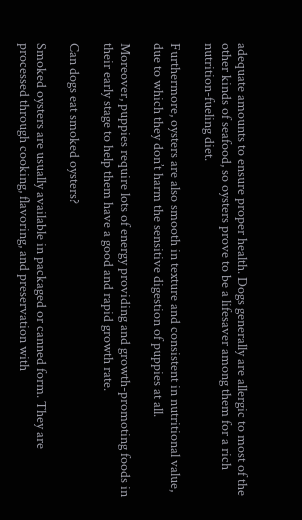adequate amounts to ensure proper health. Dogs generally are allergic to most of the other kinds of seafood, so oysters prove to be a lifesaver among them for a rich nutrition-fueling diet.

Furthermore, oysters are also smooth in texture and consistent in nutritional value, due to which they don’t harm the sensitive digestion of puppies at all.

Moreover, puppies require lots of energy providing and growth-promoting foods in their early stage to help them have a good and rapid growth rate.

Can dogs eat smoked oysters?

Smoked oysters are usually available in packaged or canned form. They are processed through cooking, flavoring, and preservation with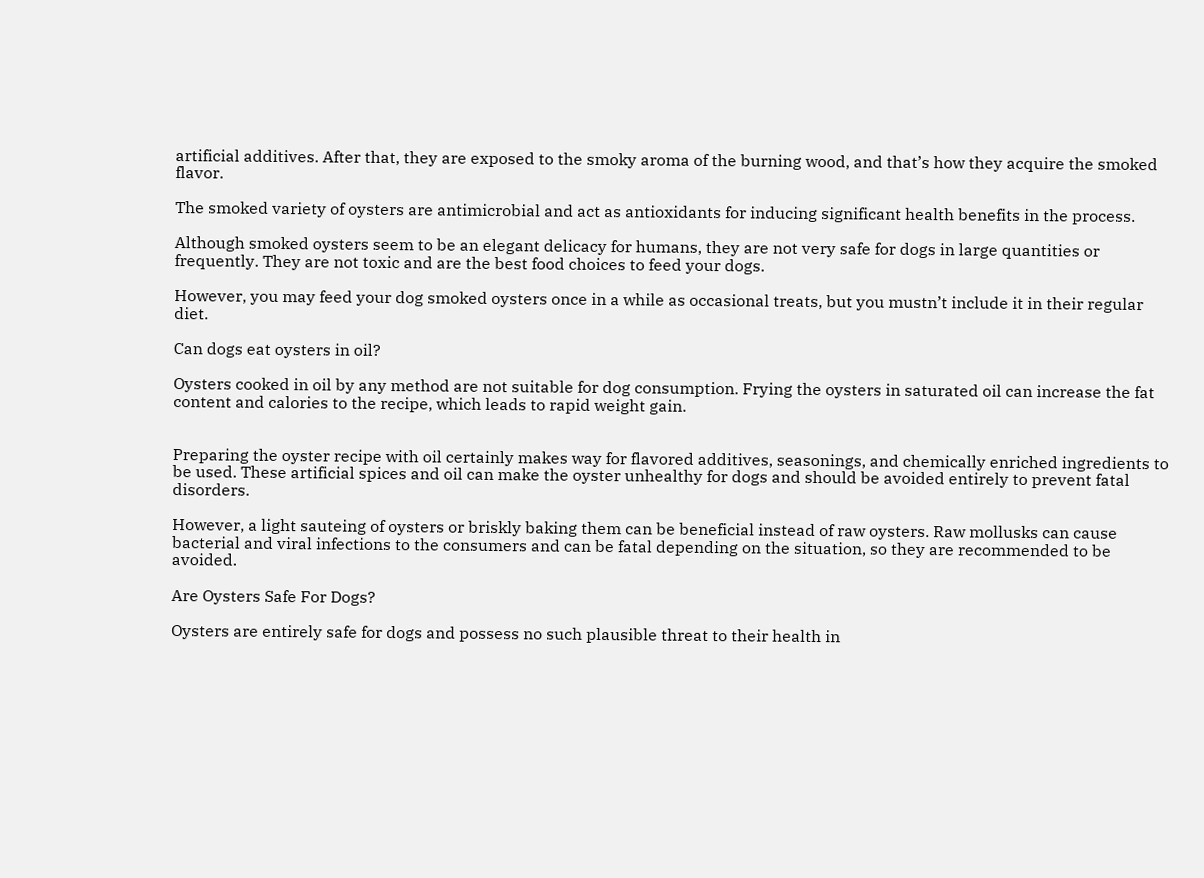artificial additives. After that, they are exposed to the smoky aroma of the burning wood, and that’s how they acquire the smoked flavor.

The smoked variety of oysters are antimicrobial and act as antioxidants for inducing significant health benefits in the process.

Although smoked oysters seem to be an elegant delicacy for humans, they are not very safe for dogs in large quantities or frequently. They are not toxic and are the best food choices to feed your dogs.

However, you may feed your dog smoked oysters once in a while as occasional treats, but you mustn’t include it in their regular diet.

Can dogs eat oysters in oil?

Oysters cooked in oil by any method are not suitable for dog consumption. Frying the oysters in saturated oil can increase the fat content and calories to the recipe, which leads to rapid weight gain.


Preparing the oyster recipe with oil certainly makes way for flavored additives, seasonings, and chemically enriched ingredients to be used. These artificial spices and oil can make the oyster unhealthy for dogs and should be avoided entirely to prevent fatal disorders.

However, a light sauteing of oysters or briskly baking them can be beneficial instead of raw oysters. Raw mollusks can cause bacterial and viral infections to the consumers and can be fatal depending on the situation, so they are recommended to be avoided.

Are Oysters Safe For Dogs?

Oysters are entirely safe for dogs and possess no such plausible threat to their health in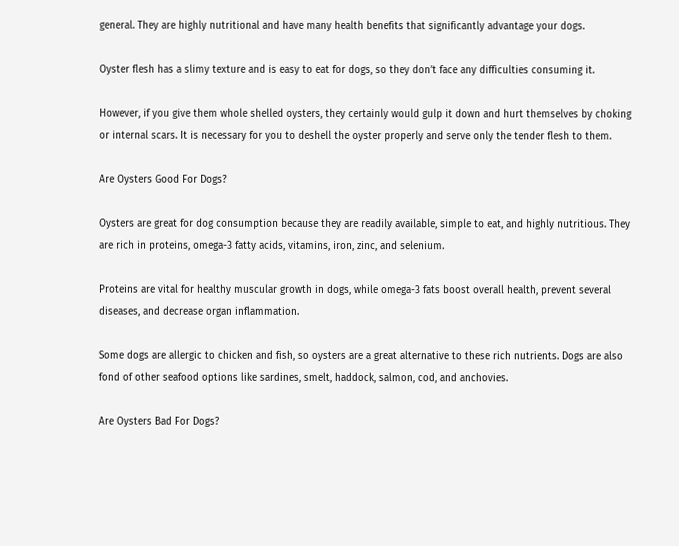general. They are highly nutritional and have many health benefits that significantly advantage your dogs.

Oyster flesh has a slimy texture and is easy to eat for dogs, so they don’t face any difficulties consuming it.

However, if you give them whole shelled oysters, they certainly would gulp it down and hurt themselves by choking or internal scars. It is necessary for you to deshell the oyster properly and serve only the tender flesh to them.

Are Oysters Good For Dogs?

Oysters are great for dog consumption because they are readily available, simple to eat, and highly nutritious. They are rich in proteins, omega-3 fatty acids, vitamins, iron, zinc, and selenium.

Proteins are vital for healthy muscular growth in dogs, while omega-3 fats boost overall health, prevent several diseases, and decrease organ inflammation.

Some dogs are allergic to chicken and fish, so oysters are a great alternative to these rich nutrients. Dogs are also fond of other seafood options like sardines, smelt, haddock, salmon, cod, and anchovies.

Are Oysters Bad For Dogs?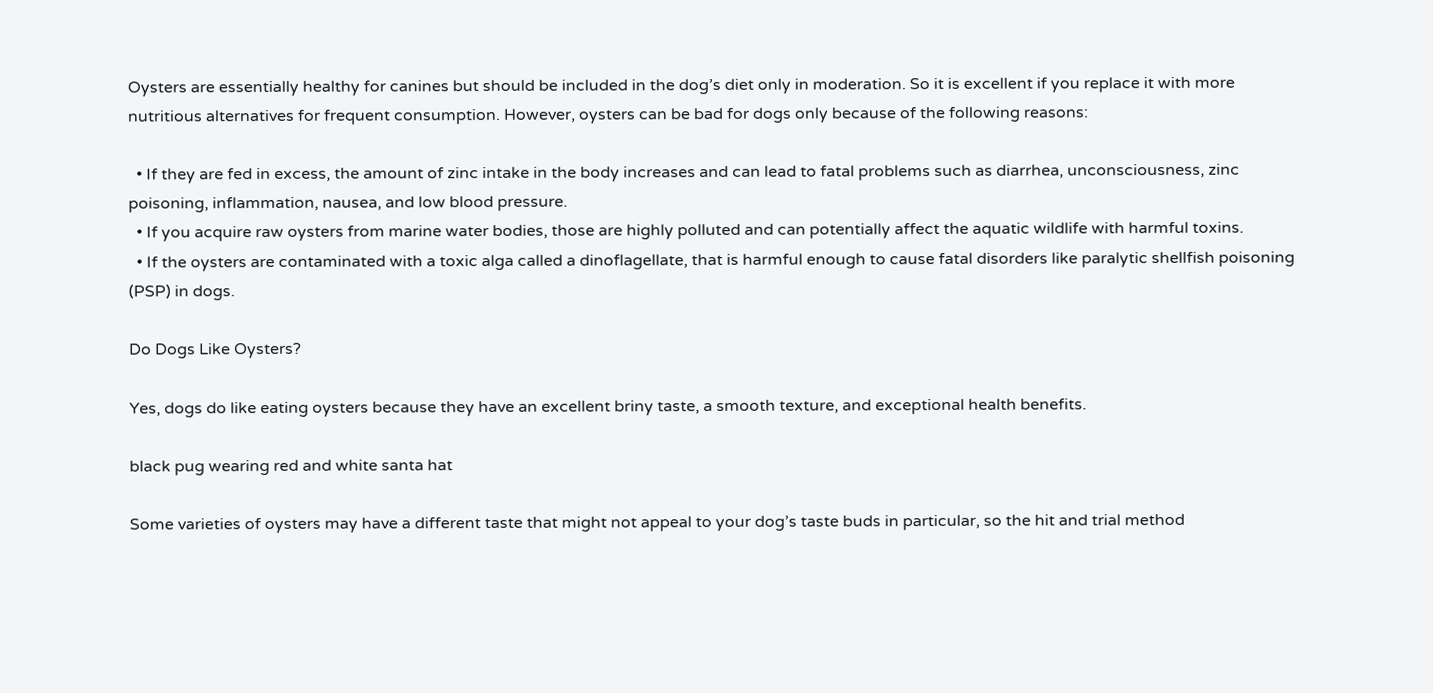Oysters are essentially healthy for canines but should be included in the dog’s diet only in moderation. So it is excellent if you replace it with more nutritious alternatives for frequent consumption. However, oysters can be bad for dogs only because of the following reasons:

  • If they are fed in excess, the amount of zinc intake in the body increases and can lead to fatal problems such as diarrhea, unconsciousness, zinc poisoning, inflammation, nausea, and low blood pressure.
  • If you acquire raw oysters from marine water bodies, those are highly polluted and can potentially affect the aquatic wildlife with harmful toxins.
  • If the oysters are contaminated with a toxic alga called a dinoflagellate, that is harmful enough to cause fatal disorders like paralytic shellfish poisoning (PSP) in dogs.

Do Dogs Like Oysters?

Yes, dogs do like eating oysters because they have an excellent briny taste, a smooth texture, and exceptional health benefits.

black pug wearing red and white santa hat

Some varieties of oysters may have a different taste that might not appeal to your dog’s taste buds in particular, so the hit and trial method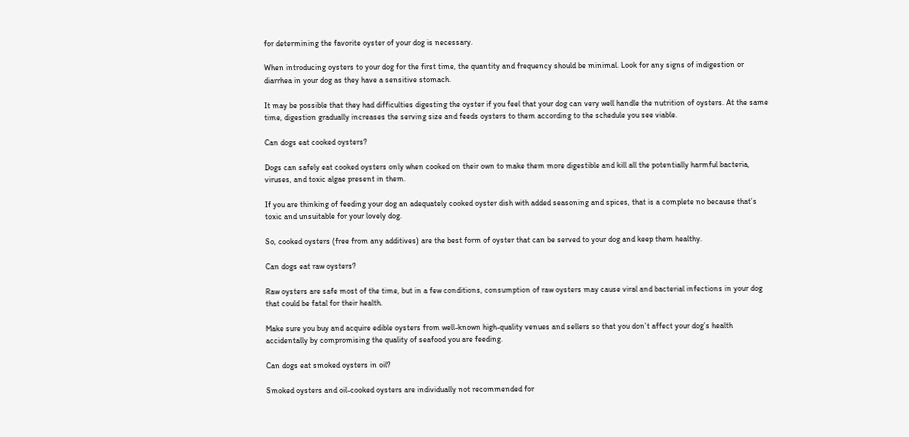for determining the favorite oyster of your dog is necessary.

When introducing oysters to your dog for the first time, the quantity and frequency should be minimal. Look for any signs of indigestion or diarrhea in your dog as they have a sensitive stomach.

It may be possible that they had difficulties digesting the oyster if you feel that your dog can very well handle the nutrition of oysters. At the same time, digestion gradually increases the serving size and feeds oysters to them according to the schedule you see viable.

Can dogs eat cooked oysters?

Dogs can safely eat cooked oysters only when cooked on their own to make them more digestible and kill all the potentially harmful bacteria, viruses, and toxic algae present in them.

If you are thinking of feeding your dog an adequately cooked oyster dish with added seasoning and spices, that is a complete no because that’s toxic and unsuitable for your lovely dog.

So, cooked oysters (free from any additives) are the best form of oyster that can be served to your dog and keep them healthy.

Can dogs eat raw oysters?

Raw oysters are safe most of the time, but in a few conditions, consumption of raw oysters may cause viral and bacterial infections in your dog that could be fatal for their health.

Make sure you buy and acquire edible oysters from well-known high-quality venues and sellers so that you don’t affect your dog’s health accidentally by compromising the quality of seafood you are feeding.

Can dogs eat smoked oysters in oil?

Smoked oysters and oil-cooked oysters are individually not recommended for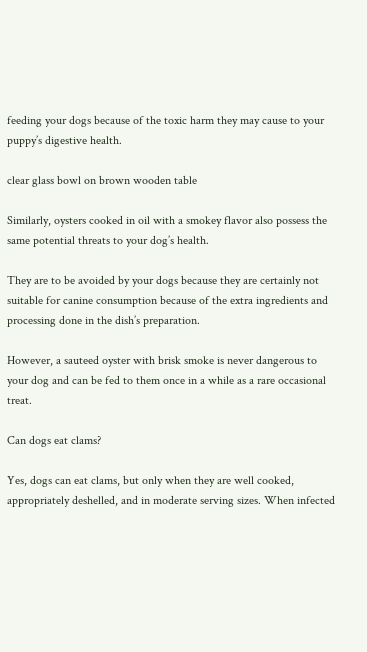feeding your dogs because of the toxic harm they may cause to your puppy’s digestive health.

clear glass bowl on brown wooden table

Similarly, oysters cooked in oil with a smokey flavor also possess the same potential threats to your dog’s health.

They are to be avoided by your dogs because they are certainly not suitable for canine consumption because of the extra ingredients and processing done in the dish’s preparation.

However, a sauteed oyster with brisk smoke is never dangerous to your dog and can be fed to them once in a while as a rare occasional treat.

Can dogs eat clams?

Yes, dogs can eat clams, but only when they are well cooked, appropriately deshelled, and in moderate serving sizes. When infected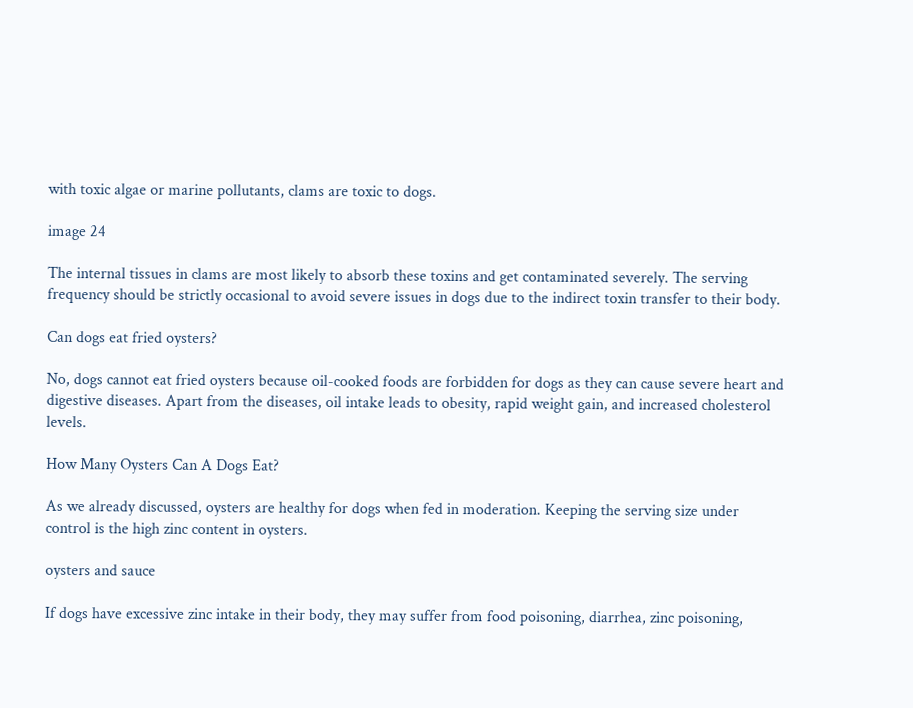with toxic algae or marine pollutants, clams are toxic to dogs.

image 24

The internal tissues in clams are most likely to absorb these toxins and get contaminated severely. The serving frequency should be strictly occasional to avoid severe issues in dogs due to the indirect toxin transfer to their body.

Can dogs eat fried oysters?

No, dogs cannot eat fried oysters because oil-cooked foods are forbidden for dogs as they can cause severe heart and digestive diseases. Apart from the diseases, oil intake leads to obesity, rapid weight gain, and increased cholesterol levels.

How Many Oysters Can A Dogs Eat?

As we already discussed, oysters are healthy for dogs when fed in moderation. Keeping the serving size under control is the high zinc content in oysters.

oysters and sauce

If dogs have excessive zinc intake in their body, they may suffer from food poisoning, diarrhea, zinc poisoning,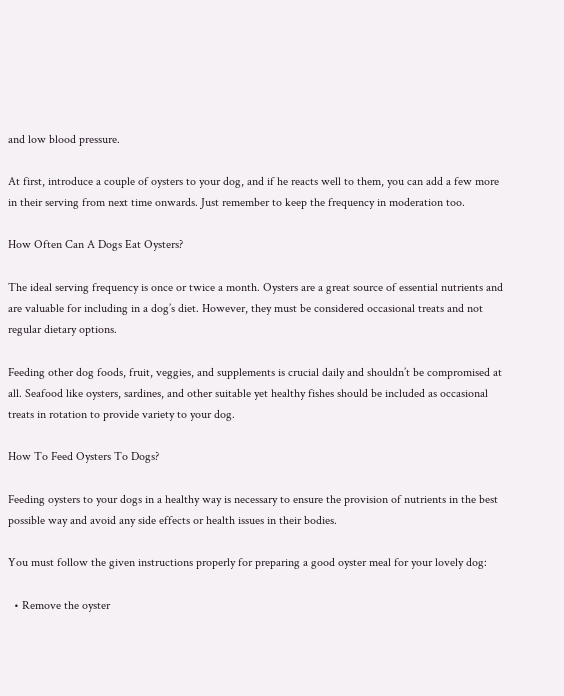and low blood pressure.

At first, introduce a couple of oysters to your dog, and if he reacts well to them, you can add a few more in their serving from next time onwards. Just remember to keep the frequency in moderation too.

How Often Can A Dogs Eat Oysters?

The ideal serving frequency is once or twice a month. Oysters are a great source of essential nutrients and are valuable for including in a dog’s diet. However, they must be considered occasional treats and not regular dietary options.

Feeding other dog foods, fruit, veggies, and supplements is crucial daily and shouldn’t be compromised at all. Seafood like oysters, sardines, and other suitable yet healthy fishes should be included as occasional treats in rotation to provide variety to your dog.

How To Feed Oysters To Dogs?

Feeding oysters to your dogs in a healthy way is necessary to ensure the provision of nutrients in the best possible way and avoid any side effects or health issues in their bodies.

You must follow the given instructions properly for preparing a good oyster meal for your lovely dog:

  • Remove the oyster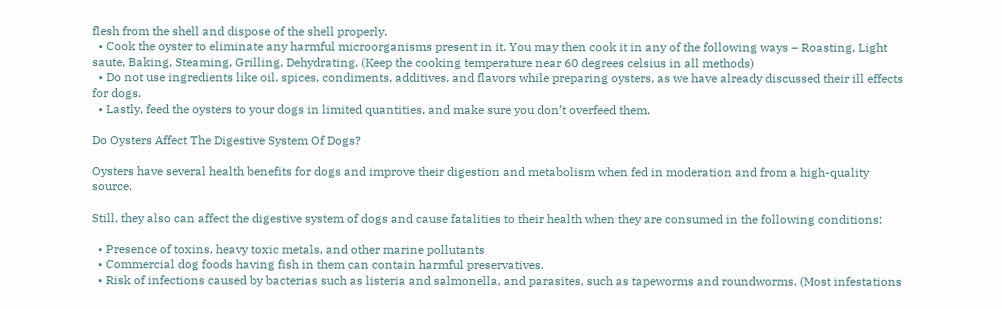flesh from the shell and dispose of the shell properly.
  • Cook the oyster to eliminate any harmful microorganisms present in it. You may then cook it in any of the following ways – Roasting, Light saute, Baking, Steaming, Grilling, Dehydrating. (Keep the cooking temperature near 60 degrees celsius in all methods)
  • Do not use ingredients like oil, spices, condiments, additives, and flavors while preparing oysters, as we have already discussed their ill effects for dogs.
  • Lastly, feed the oysters to your dogs in limited quantities, and make sure you don’t overfeed them.

Do Oysters Affect The Digestive System Of Dogs?

Oysters have several health benefits for dogs and improve their digestion and metabolism when fed in moderation and from a high-quality source.

Still, they also can affect the digestive system of dogs and cause fatalities to their health when they are consumed in the following conditions:

  • Presence of toxins, heavy toxic metals, and other marine pollutants
  • Commercial dog foods having fish in them can contain harmful preservatives.
  • Risk of infections caused by bacterias such as listeria and salmonella, and parasites, such as tapeworms and roundworms. (Most infestations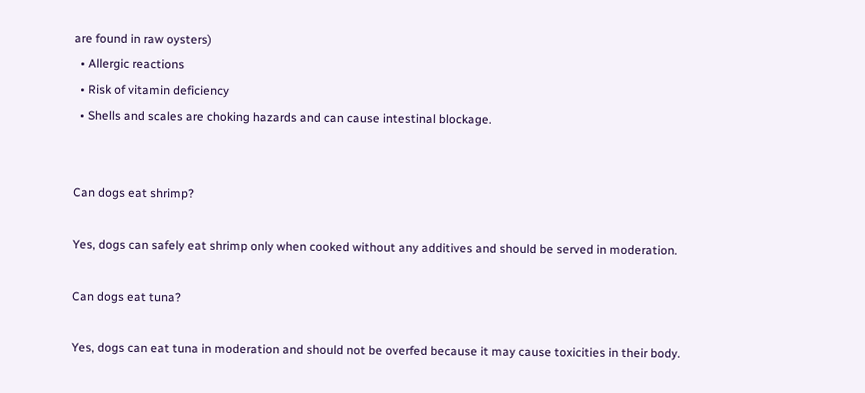are found in raw oysters)
  • Allergic reactions
  • Risk of vitamin deficiency
  • Shells and scales are choking hazards and can cause intestinal blockage.


Can dogs eat shrimp?

Yes, dogs can safely eat shrimp only when cooked without any additives and should be served in moderation.

Can dogs eat tuna?

Yes, dogs can eat tuna in moderation and should not be overfed because it may cause toxicities in their body.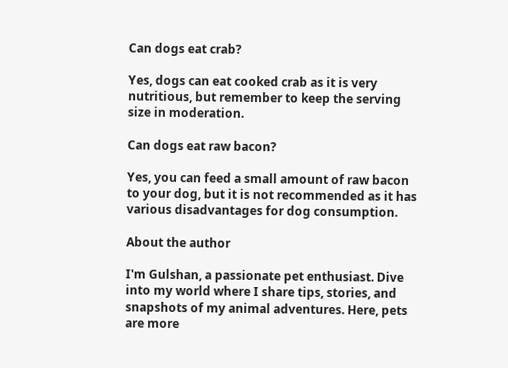Can dogs eat crab?

Yes, dogs can eat cooked crab as it is very nutritious, but remember to keep the serving size in moderation.

Can dogs eat raw bacon?

Yes, you can feed a small amount of raw bacon to your dog, but it is not recommended as it has various disadvantages for dog consumption.

About the author

I'm Gulshan, a passionate pet enthusiast. Dive into my world where I share tips, stories, and snapshots of my animal adventures. Here, pets are more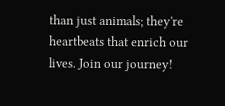than just animals; they're heartbeats that enrich our lives. Join our journey!